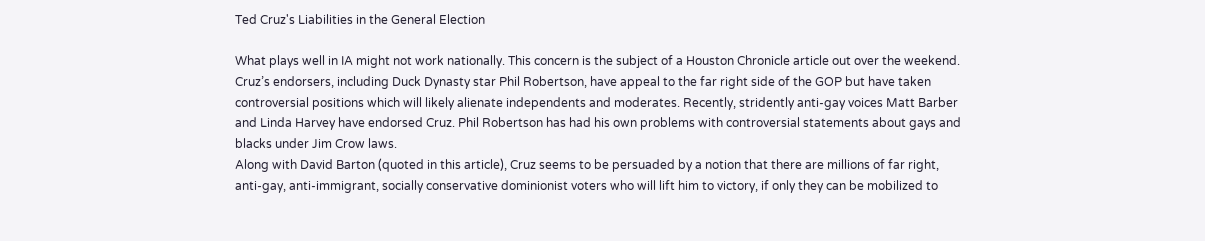Ted Cruz's Liabilities in the General Election

What plays well in IA might not work nationally. This concern is the subject of a Houston Chronicle article out over the weekend. Cruz’s endorsers, including Duck Dynasty star Phil Robertson, have appeal to the far right side of the GOP but have taken controversial positions which will likely alienate independents and moderates. Recently, stridently anti-gay voices Matt Barber and Linda Harvey have endorsed Cruz. Phil Robertson has had his own problems with controversial statements about gays and blacks under Jim Crow laws.
Along with David Barton (quoted in this article), Cruz seems to be persuaded by a notion that there are millions of far right, anti-gay, anti-immigrant, socially conservative dominionist voters who will lift him to victory, if only they can be mobilized to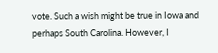vote. Such a wish might be true in Iowa and perhaps South Carolina. However, I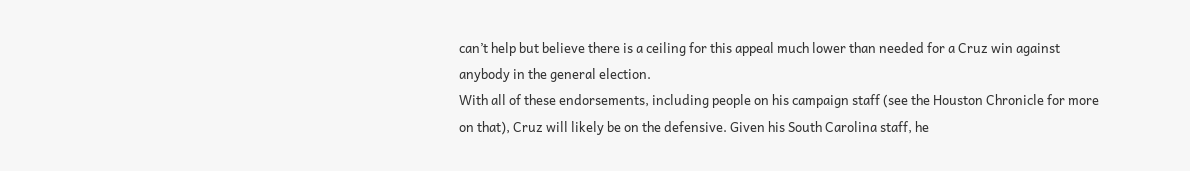can’t help but believe there is a ceiling for this appeal much lower than needed for a Cruz win against anybody in the general election.
With all of these endorsements, including people on his campaign staff (see the Houston Chronicle for more on that), Cruz will likely be on the defensive. Given his South Carolina staff, he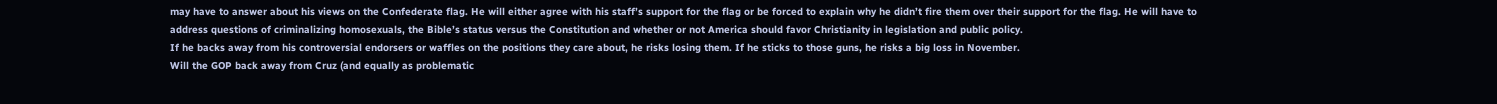may have to answer about his views on the Confederate flag. He will either agree with his staff’s support for the flag or be forced to explain why he didn’t fire them over their support for the flag. He will have to address questions of criminalizing homosexuals, the Bible’s status versus the Constitution and whether or not America should favor Christianity in legislation and public policy.
If he backs away from his controversial endorsers or waffles on the positions they care about, he risks losing them. If he sticks to those guns, he risks a big loss in November.
Will the GOP back away from Cruz (and equally as problematic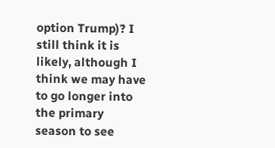option Trump)? I still think it is likely, although I think we may have to go longer into the primary season to see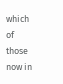which of those now in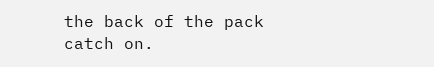the back of the pack catch on.